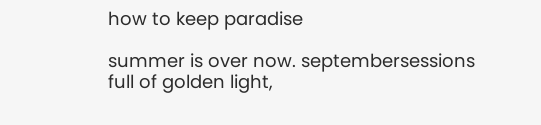how to keep paradise

summer is over now. septembersessions full of golden light,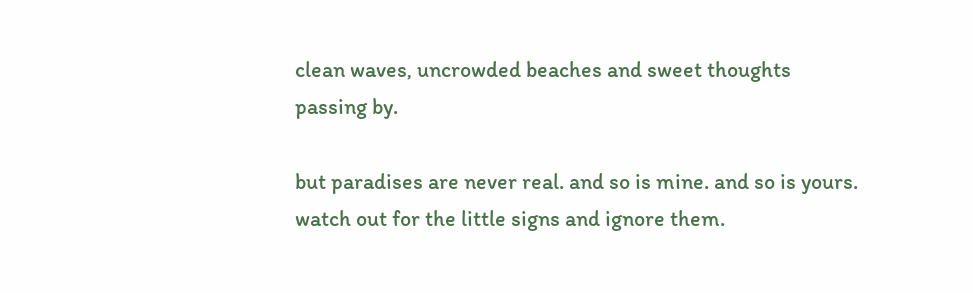clean waves, uncrowded beaches and sweet thoughts passing by.

but paradises are never real. and so is mine. and so is yours. watch out for the little signs and ignore them.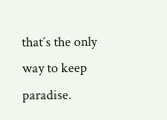that´s the only way to keep paradise.